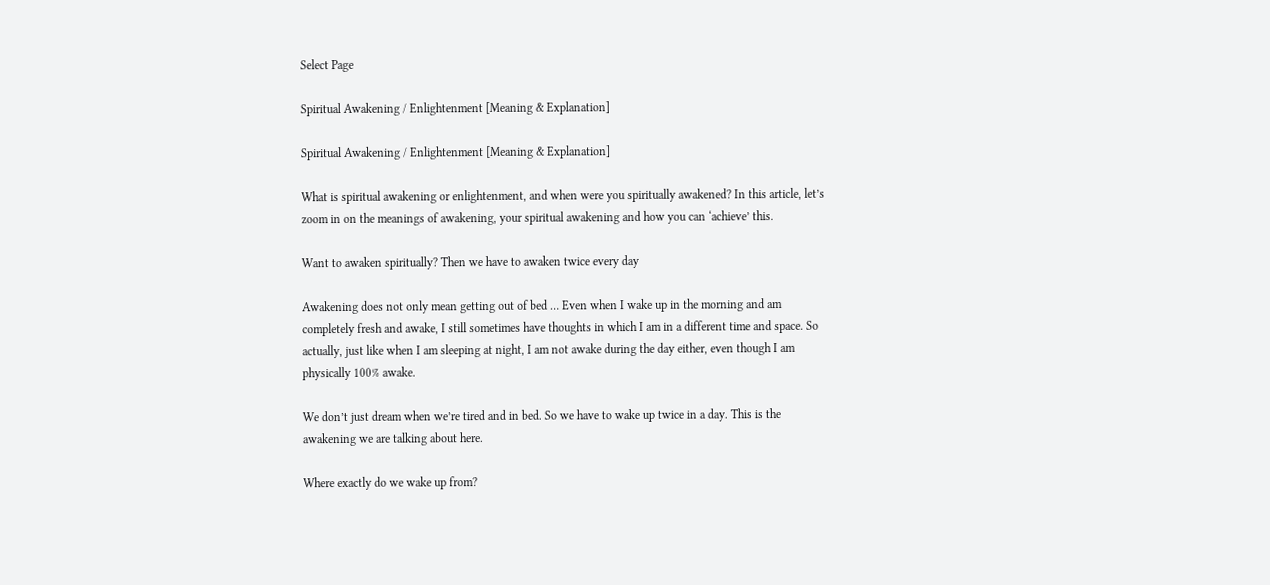Select Page

Spiritual Awakening / Enlightenment [Meaning & Explanation]

Spiritual Awakening / Enlightenment [Meaning & Explanation]

What is spiritual awakening or enlightenment, and when were you spiritually awakened? In this article, let’s zoom in on the meanings of awakening, your spiritual awakening and how you can ‘achieve’ this.

Want to awaken spiritually? Then we have to awaken twice every day

Awakening does not only mean getting out of bed … Even when I wake up in the morning and am completely fresh and awake, I still sometimes have thoughts in which I am in a different time and space. So actually, just like when I am sleeping at night, I am not awake during the day either, even though I am physically 100% awake.

We don’t just dream when we’re tired and in bed. So we have to wake up twice in a day. This is the awakening we are talking about here.

Where exactly do we wake up from?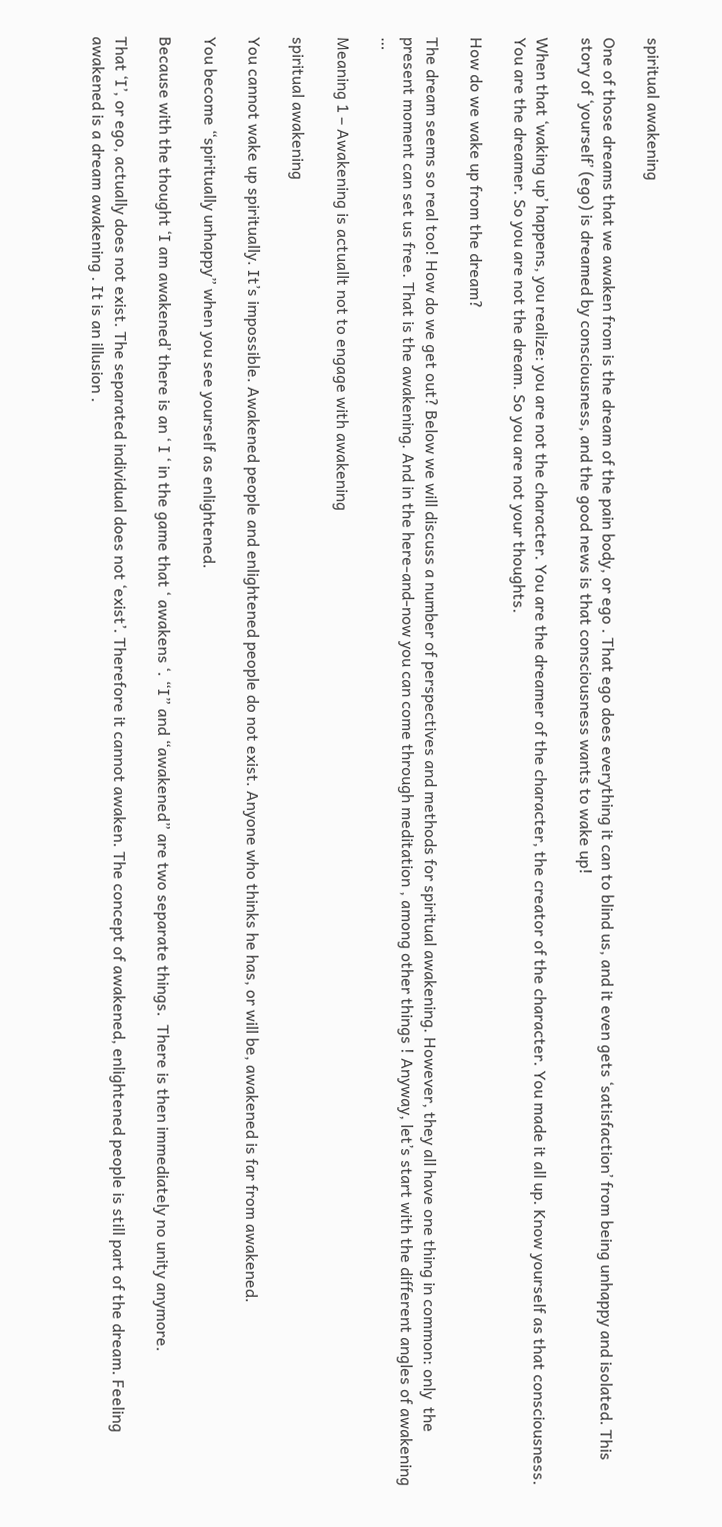spiritual awakening

One of those dreams that we awaken from is the dream of the pain body, or ego . That ego does everything it can to blind us, and it even gets ‘satisfaction’ from being unhappy and isolated. This story of ‘yourself’ (ego) is dreamed by consciousness, and the good news is that consciousness wants to wake up!

When that ‘waking up’ happens, you realize: you are not the character. You are the dreamer of the character, the creator of the character. You made it all up. Know yourself as that consciousness. You are the dreamer. So you are not the dream. So you are not your thoughts.

How do we wake up from the dream?

The dream seems so real too! How do we get out? Below we will discuss a number of perspectives and methods for spiritual awakening. However, they all have one thing in common: only  the present moment can set us free. That is the awakening. And in the here-and-now you can come through meditation , among other things ! Anyway, let’s start with the different angles of awakening …

Meaning 1 – Awakening is actuallt not to engage with awakening

spiritual awakening

You cannot wake up spiritually. It’s impossible. Awakened people and enlightened people do not exist. Anyone who thinks he has, or will be, awakened is far from awakened.

You become “spiritually unhappy” when you see yourself as enlightened.

Because with the thought ‘I am awakened’ there is an ‘ I ‘ in the game that ‘ awakens ‘. “I” and “awakened” are two separate things.  There is then immediately no unity anymore.

That ‘I’, or ego, actually does not exist. The separated individual does not ‘exist’. Therefore it cannot awaken. The concept of awakened, enlightened people is still part of the dream. Feeling awakened is a dream awakening . It is an illusion .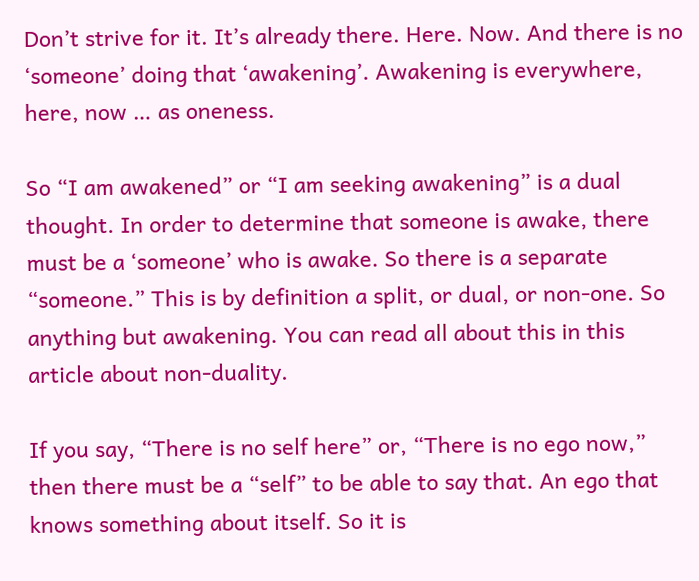Don’t strive for it. It’s already there. Here. Now. And there is no ‘someone’ doing that ‘awakening’. Awakening is everywhere, here, now … as oneness.

So “I am awakened” or “I am seeking awakening” is a dual thought. In order to determine that someone is awake, there must be a ‘someone’ who is awake. So there is a separate  “someone.” This is by definition a split, or dual, or non-one. So anything but awakening. You can read all about this in this article about non-duality.

If you say, “There is no self here” or, “There is no ego now,” then there must be a “self” to be able to say that. An ego that knows something about itself. So it is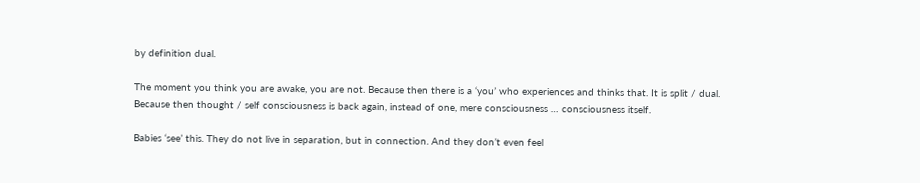by definition dual.

The moment you think you are awake, you are not. Because then there is a ‘you’ who experiences and thinks that. It is split / dual. Because then thought / self consciousness is back again, instead of one, mere consciousness … consciousness itself.

Babies ‘see’ this. They do not live in separation, but in connection. And they don’t even feel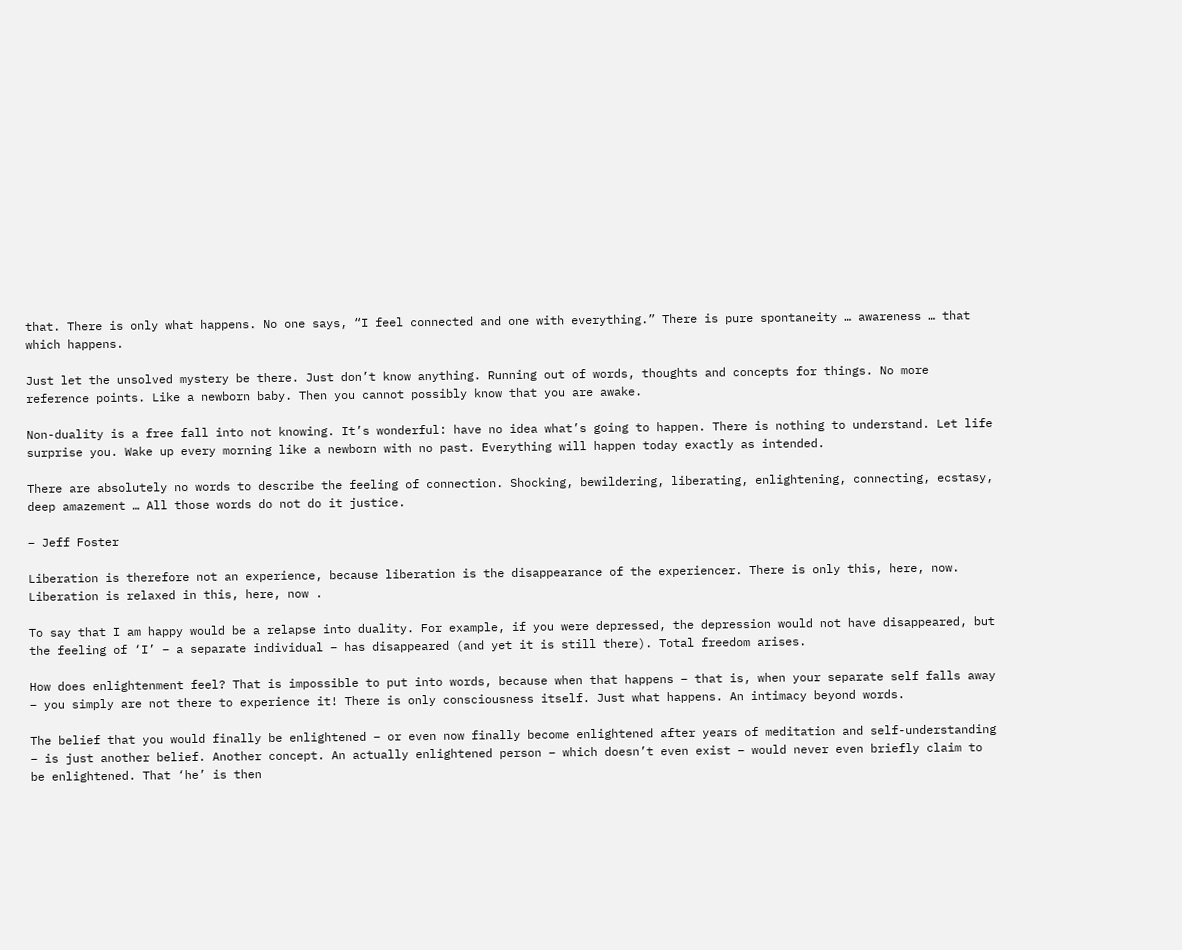that. There is only what happens. No one says, “I feel connected and one with everything.” There is pure spontaneity … awareness … that which happens.

Just let the unsolved mystery be there. Just don’t know anything. Running out of words, thoughts and concepts for things. No more reference points. Like a newborn baby. Then you cannot possibly know that you are awake.

Non-duality is a free fall into not knowing. It’s wonderful: have no idea what’s going to happen. There is nothing to understand. Let life surprise you. Wake up every morning like a newborn with no past. Everything will happen today exactly as intended.

There are absolutely no words to describe the feeling of connection. Shocking, bewildering, liberating, enlightening, connecting, ecstasy, deep amazement … All those words do not do it justice.

– Jeff Foster

Liberation is therefore not an experience, because liberation is the disappearance of the experiencer. There is only this, here, now. Liberation is relaxed in this, here, now .

To say that I am happy would be a relapse into duality. For example, if you were depressed, the depression would not have disappeared, but the feeling of ‘I’ – a separate individual – has disappeared (and yet it is still there). Total freedom arises.

How does enlightenment feel? That is impossible to put into words, because when that happens – that is, when your separate self falls away – you simply are not there to experience it! There is only consciousness itself. Just what happens. An intimacy beyond words.

The belief that you would finally be enlightened – or even now finally become enlightened after years of meditation and self-understanding – is just another belief. Another concept. An actually enlightened person – which doesn’t even exist – would never even briefly claim to be enlightened. That ‘he’ is then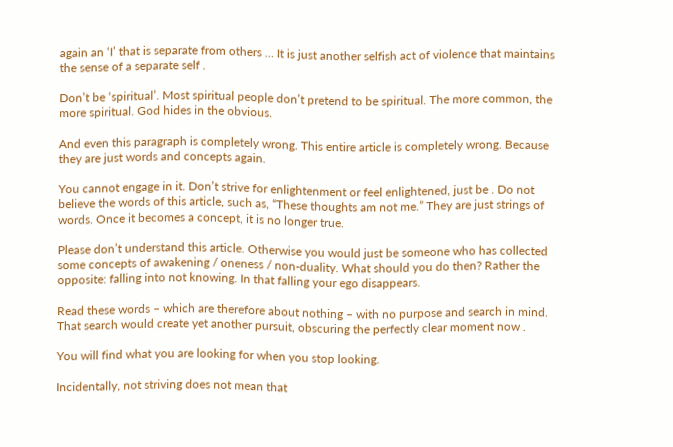again an ‘I’ that is separate from others … It is just another selfish act of violence that maintains the sense of a separate self .

Don’t be ‘spiritual’. Most spiritual people don’t pretend to be spiritual. The more common, the more spiritual. God hides in the obvious.

And even this paragraph is completely wrong. This entire article is completely wrong. Because they are just words and concepts again.

You cannot engage in it. Don’t strive for enlightenment or feel enlightened, just be . Do not believe the words of this article, such as, “These thoughts am not me.” They are just strings of words. Once it becomes a concept, it is no longer true.

Please don’t understand this article. Otherwise you would just be someone who has collected some concepts of awakening / oneness / non-duality. What should you do then? Rather the opposite: falling into not knowing. In that falling your ego disappears.

Read these words – which are therefore about nothing – with no purpose and search in mind. That search would create yet another pursuit, obscuring the perfectly clear moment now .

You will find what you are looking for when you stop looking.

Incidentally, not striving does not mean that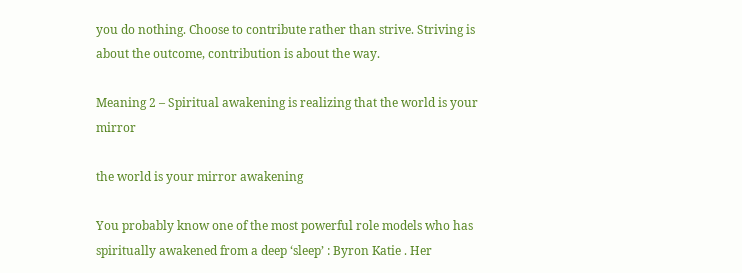you do nothing. Choose to contribute rather than strive. Striving is about the outcome, contribution is about the way.

Meaning 2 – Spiritual awakening is realizing that the world is your mirror

the world is your mirror awakening

You probably know one of the most powerful role models who has spiritually awakened from a deep ‘sleep’ : Byron Katie . Her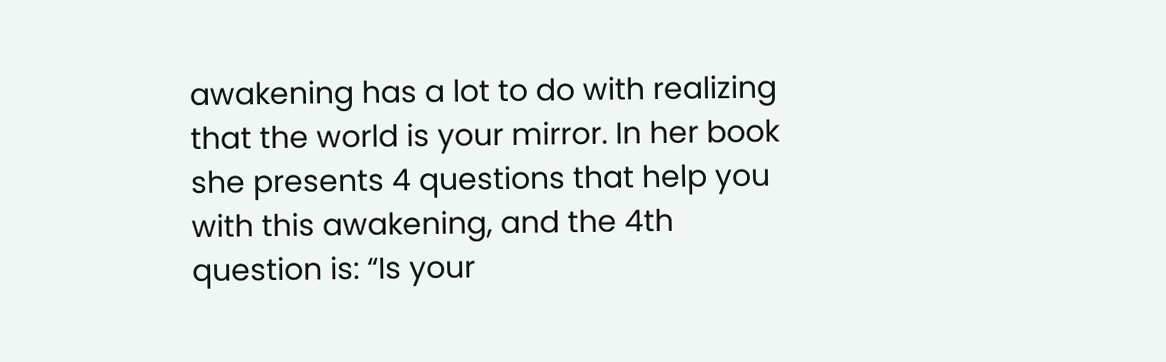awakening has a lot to do with realizing that the world is your mirror. In her book  she presents 4 questions that help you with this awakening, and the 4th question is: “Is your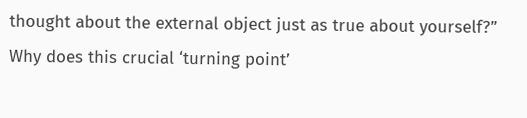thought about the external object just as true about yourself?” Why does this crucial ‘turning point’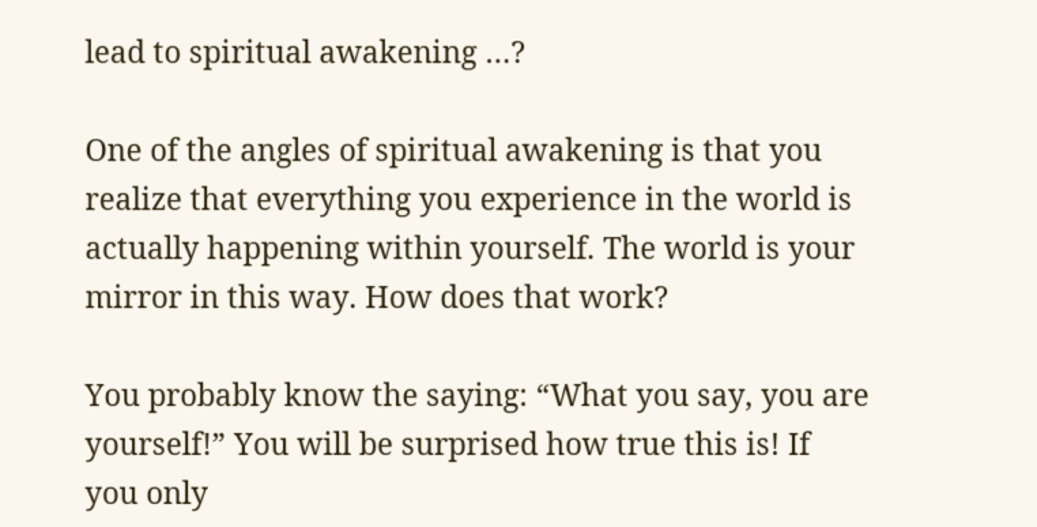lead to spiritual awakening …?

One of the angles of spiritual awakening is that you realize that everything you experience in the world is actually happening within yourself. The world is your mirror in this way. How does that work?

You probably know the saying: “What you say, you are yourself!” You will be surprised how true this is! If you only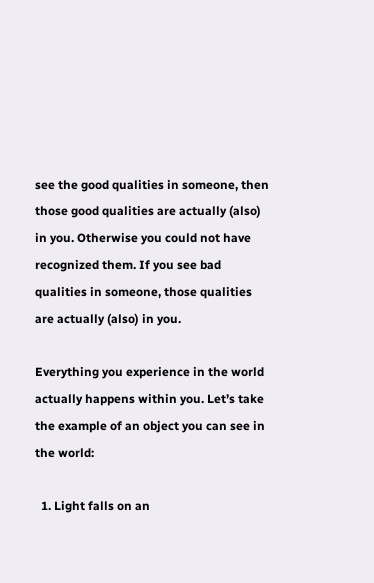see the good qualities in someone, then those good qualities are actually (also) in you. Otherwise you could not have recognized them. If you see bad qualities in someone, those qualities are actually (also) in you.

Everything you experience in the world actually happens within you. Let’s take the example of an object you can see in the world:

  1. Light falls on an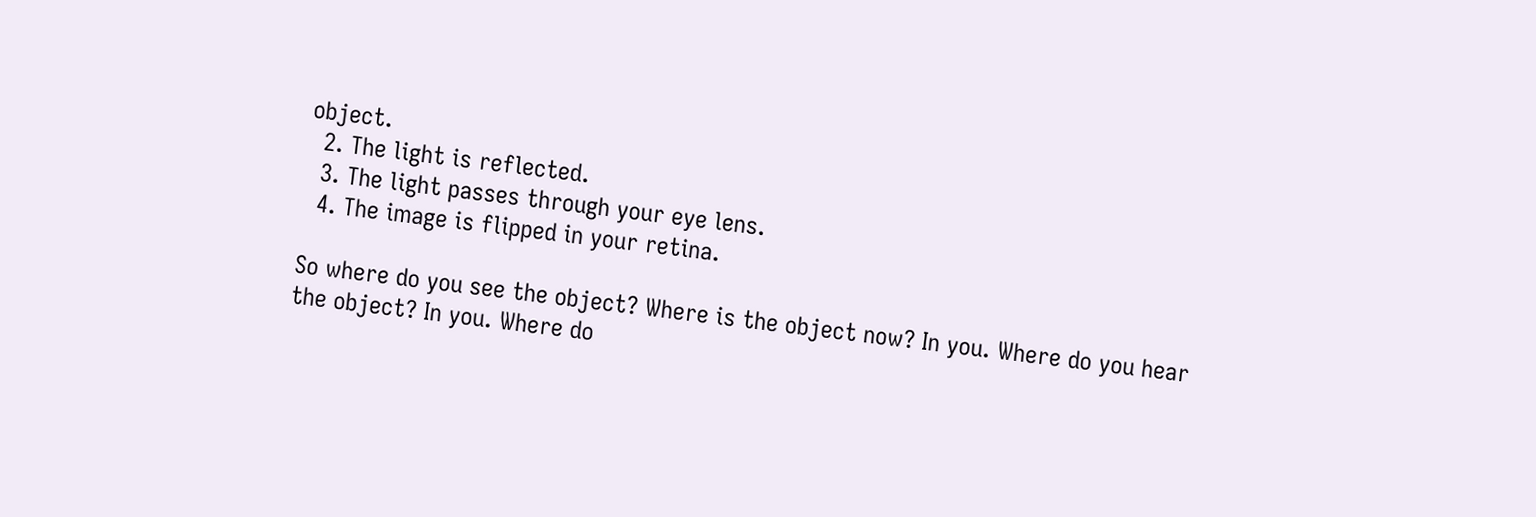object.
  2. The light is reflected.
  3. The light passes through your eye lens.
  4. The image is flipped in your retina.

So where do you see the object? Where is the object now? In you. Where do you hear the object? In you. Where do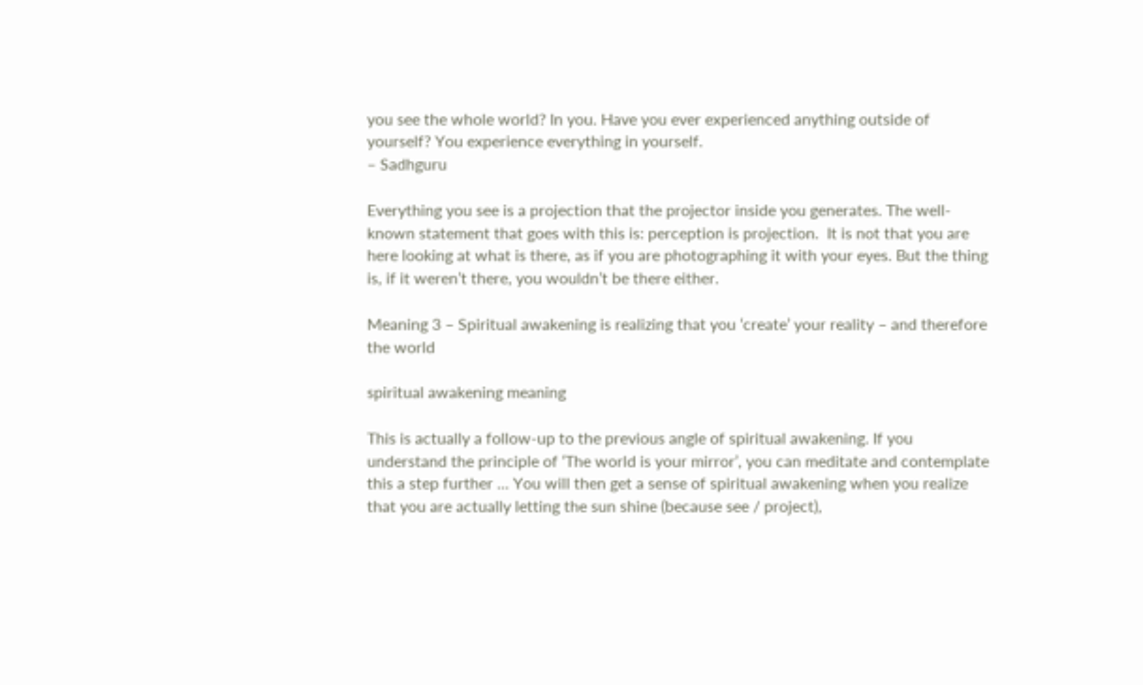you see the whole world? In you. Have you ever experienced anything outside of yourself? You experience everything in yourself.
– Sadhguru

Everything you see is a projection that the projector inside you generates. The well-known statement that goes with this is: perception is projection.  It is not that you are here looking at what is there, as if you are photographing it with your eyes. But the thing is, if it weren’t there, you wouldn’t be there either.

Meaning 3 – Spiritual awakening is realizing that you ‘create’ your reality – and therefore the world

spiritual awakening meaning

This is actually a follow-up to the previous angle of spiritual awakening. If you understand the principle of ‘The world is your mirror’, you can meditate and contemplate this a step further … You will then get a sense of spiritual awakening when you realize that you are actually letting the sun shine (because see / project),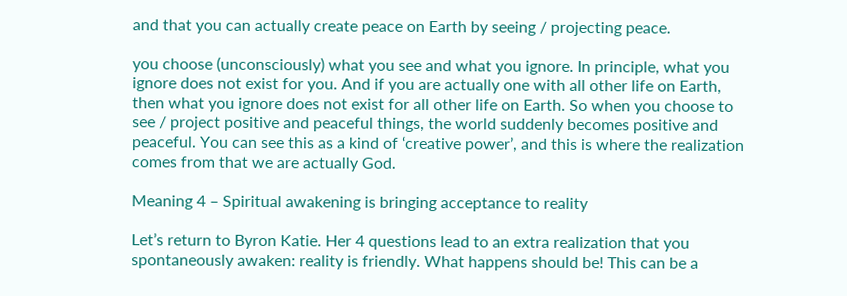and that you can actually create peace on Earth by seeing / projecting peace.

you choose (unconsciously) what you see and what you ignore. In principle, what you ignore does not exist for you. And if you are actually one with all other life on Earth, then what you ignore does not exist for all other life on Earth. So when you choose to see / project positive and peaceful things, the world suddenly becomes positive and peaceful. You can see this as a kind of ‘creative power’, and this is where the realization comes from that we are actually God.

Meaning 4 – Spiritual awakening is bringing acceptance to reality

Let’s return to Byron Katie. Her 4 questions lead to an extra realization that you spontaneously awaken: reality is friendly. What happens should be! This can be a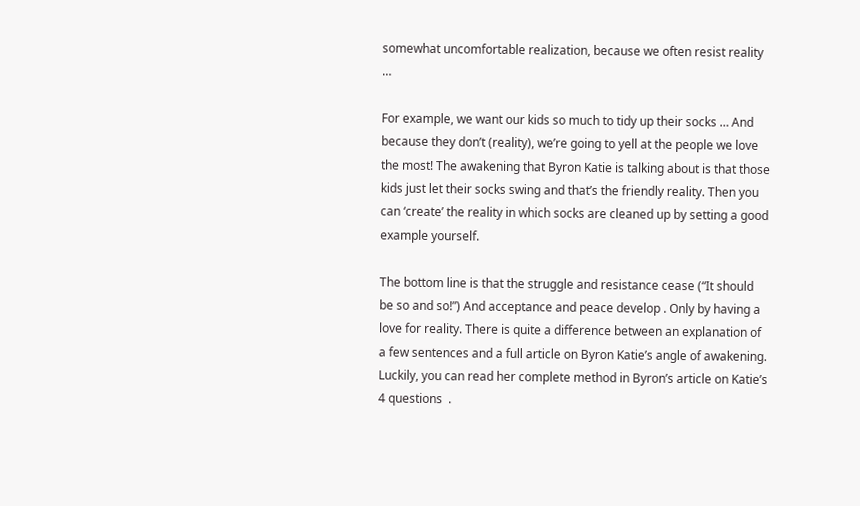somewhat uncomfortable realization, because we often resist reality …

For example, we want our kids so much to tidy up their socks … And because they don’t (reality), we’re going to yell at the people we love the most! The awakening that Byron Katie is talking about is that those kids just let their socks swing and that’s the friendly reality. Then you can ‘create’ the reality in which socks are cleaned up by setting a good example yourself.

The bottom line is that the struggle and resistance cease (“It should be so and so!”) And acceptance and peace develop . Only by having a love for reality. There is quite a difference between an explanation of a few sentences and a full article on Byron Katie’s angle of awakening. Luckily, you can read her complete method in Byron’s article on Katie’s 4 questions  .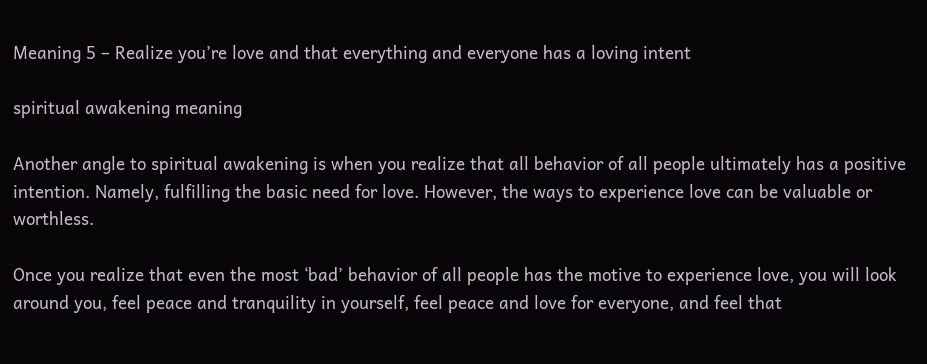Meaning 5 – Realize you’re love and that everything and everyone has a loving intent

spiritual awakening meaning

Another angle to spiritual awakening is when you realize that all behavior of all people ultimately has a positive intention. Namely, fulfilling the basic need for love. However, the ways to experience love can be valuable or worthless.

Once you realize that even the most ‘bad’ behavior of all people has the motive to experience love, you will look around you, feel peace and tranquility in yourself, feel peace and love for everyone, and feel that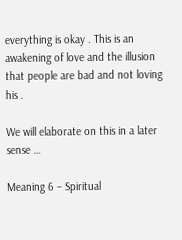everything is okay . This is an awakening of love and the illusion that people are bad and not loving his .

We will elaborate on this in a later sense …

Meaning 6 – Spiritual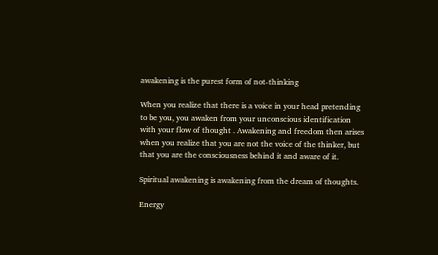awakening is the purest form of not-thinking

When you realize that there is a voice in your head pretending to be you, you awaken from your unconscious identification with your flow of thought . Awakening and freedom then arises when you realize that you are not the voice of the thinker, but that you are the consciousness behind it and aware of it.

Spiritual awakening is awakening from the dream of thoughts.

Energy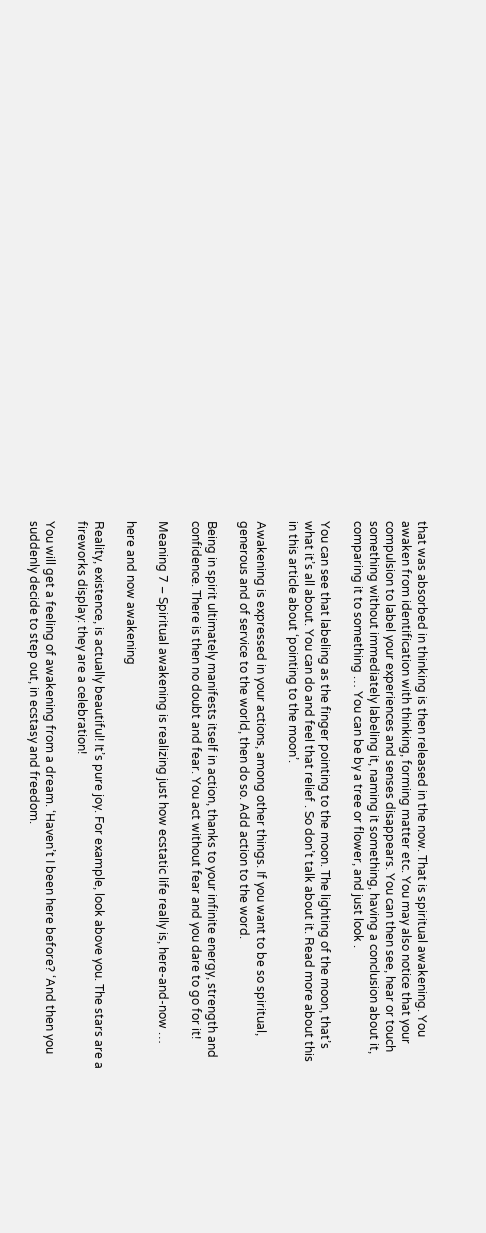that was absorbed in thinking is then released in the now. That is spiritual awakening. You awaken from identification with thinking, forming matter etc. You may also notice that your compulsion to label your experiences and senses disappears. You can then see, hear or touch something without immediately labeling it, naming it something, having a conclusion about it, comparing it to something … You can be by a tree or flower, and just look .

You can see that labeling as the finger pointing to the moon. The lighting of the moon, that’s what it’s all about. You can do and feel that relief . So don’t talk about it. Read more about this in this article about ‘pointing to the moon’.

Awakening is expressed in your actions, among other things. If you want to be so spiritual, generous and of service to the world, then do so. Add action to the word.

Being in spirit ultimately manifests itself in action, thanks to your infinite energy, strength and confidence. There is then no doubt and fear. You act without fear and you dare to go for it!

Meaning 7 – Spiritual awakening is realizing just how ecstatic life really is, here-and-now …

here and now awakening

Reality, existence, is actually beautiful! It’s pure joy. For example, look above you. The stars are a fireworks display: they are a celebration!

You will get a feeling of awakening from a dream. ‘Haven’t I been here before? ‘And then you suddenly decide to step out, in ecstasy and freedom.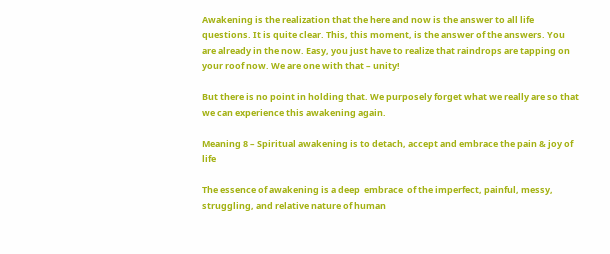Awakening is the realization that the here and now is the answer to all life questions. It is quite clear. This, this moment, is the answer of the answers. You are already in the now. Easy, you just have to realize that raindrops are tapping on your roof now. We are one with that – unity!

But there is no point in holding that. We purposely forget what we really are so that we can experience this awakening again.

Meaning 8 – Spiritual awakening is to detach, accept and embrace the pain & joy of life

The essence of awakening is a deep  embrace  of the imperfect, painful, messy, struggling, and relative nature of human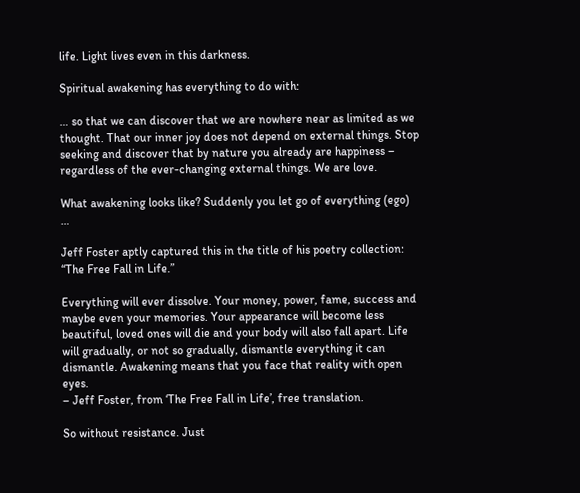life. Light lives even in this darkness.

Spiritual awakening has everything to do with:

… so that we can discover that we are nowhere near as limited as we thought. That our inner joy does not depend on external things. Stop seeking and discover that by nature you already are happiness – regardless of the ever-changing external things. We are love.

What awakening looks like? Suddenly you let go of everything (ego) …

Jeff Foster aptly captured this in the title of his poetry collection: “The Free Fall in Life.”

Everything will ever dissolve. Your money, power, fame, success and maybe even your memories. Your appearance will become less beautiful, loved ones will die and your body will also fall apart. Life will gradually, or not so gradually, dismantle everything it can dismantle. Awakening means that you face that reality with open eyes.
– Jeff Foster, from ‘The Free Fall in Life’, free translation.

So without resistance. Just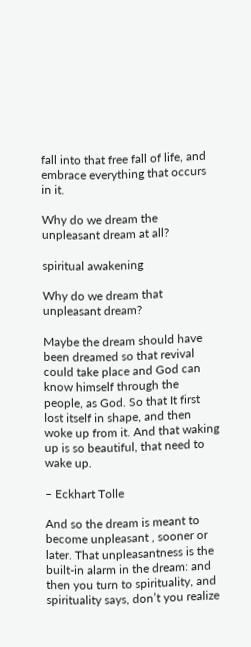fall into that free fall of life, and embrace everything that occurs in it.

Why do we dream the unpleasant dream at all?

spiritual awakening

Why do we dream that unpleasant dream?

Maybe the dream should have been dreamed so that revival could take place and God can know himself through the people, as God. So that It first lost itself in shape, and then woke up from it. And that waking up is so beautiful, that need to wake up.

– Eckhart Tolle

And so the dream is meant to become unpleasant , sooner or later. That unpleasantness is the built-in alarm in the dream: and then you turn to spirituality, and spirituality says, don’t you realize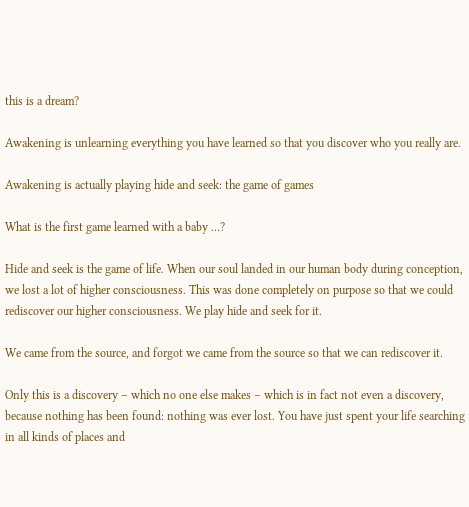this is a dream?

Awakening is unlearning everything you have learned so that you discover who you really are.

Awakening is actually playing hide and seek: the game of games

What is the first game learned with a baby …?

Hide and seek is the game of life. When our soul landed in our human body during conception, we lost a lot of higher consciousness. This was done completely on purpose so that we could rediscover our higher consciousness. We play hide and seek for it.

We came from the source, and forgot we came from the source so that we can rediscover it.

Only this is a discovery – which no one else makes – which is in fact not even a discovery, because nothing has been found: nothing was ever lost. You have just spent your life searching in all kinds of places and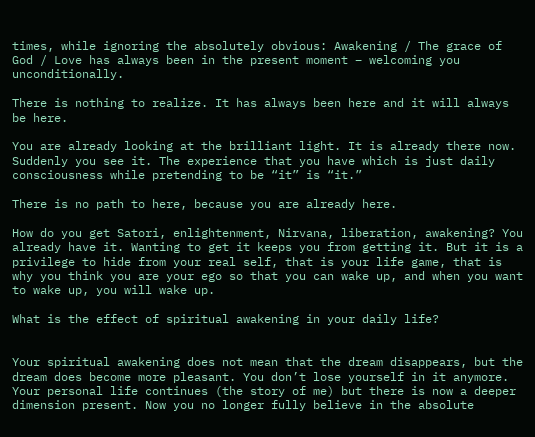times, while ignoring the absolutely obvious: Awakening / The grace of God / Love has always been in the present moment – welcoming you unconditionally.

There is nothing to realize. It has always been here and it will always be here.

You are already looking at the brilliant light. It is already there now. Suddenly you see it. The experience that you have which is just daily consciousness while pretending to be “it” is “it.”

There is no path to here, because you are already here.

How do you get Satori, enlightenment, Nirvana, liberation, awakening? You already have it. Wanting to get it keeps you from getting it. But it is a privilege to hide from your real self, that is your life game, that is why you think you are your ego so that you can wake up, and when you want to wake up, you will wake up.

What is the effect of spiritual awakening in your daily life?


Your spiritual awakening does not mean that the dream disappears, but the dream does become more pleasant. You don’t lose yourself in it anymore. Your personal life continues (the story of me) but there is now a deeper dimension present. Now you no longer fully believe in the absolute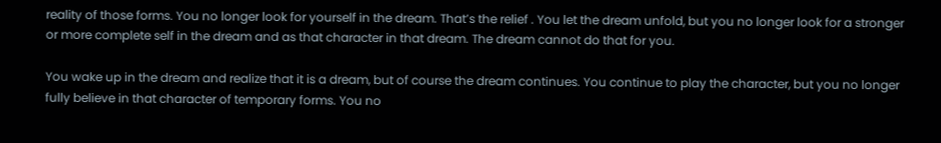reality of those forms. You no longer look for yourself in the dream. That’s the relief . You let the dream unfold, but you no longer look for a stronger or more complete self in the dream and as that character in that dream. The dream cannot do that for you.

You wake up in the dream and realize that it is a dream, but of course the dream continues. You continue to play the character, but you no longer fully believe in that character of temporary forms. You no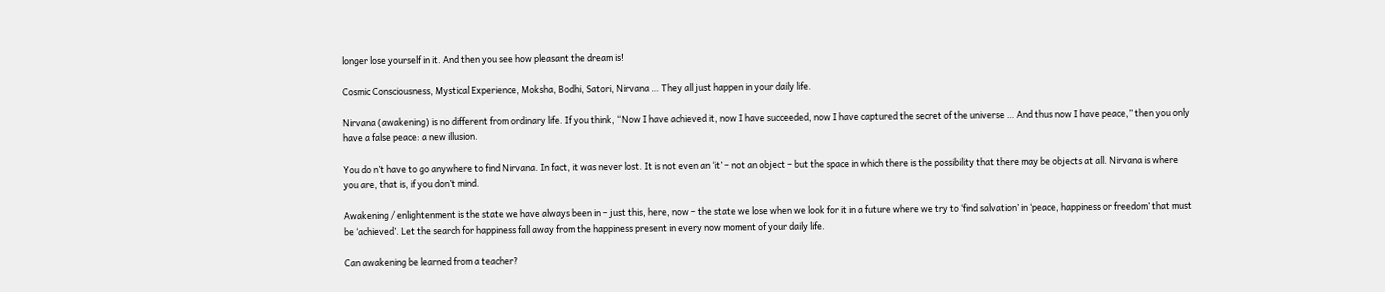longer lose yourself in it. And then you see how pleasant the dream is!

Cosmic Consciousness, Mystical Experience, Moksha, Bodhi, Satori, Nirvana … They all just happen in your daily life.

Nirvana (awakening) is no different from ordinary life. If you think, “Now I have achieved it, now I have succeeded, now I have captured the secret of the universe … And thus now I have peace,” then you only have a false peace: a new illusion.

You do n’t have to go anywhere to find Nirvana. In fact, it was never lost. It is not even an ‘it’ – not an object – but the space in which there is the possibility that there may be objects at all. Nirvana is where you are, that is, if you don’t mind.

Awakening / enlightenment is the state we have always been in – just this, here, now – the state we lose when we look for it in a future where we try to ‘find salvation’ in ‘peace, happiness or freedom’ that must be ‘achieved’. Let the search for happiness fall away from the happiness present in every now moment of your daily life.

Can awakening be learned from a teacher?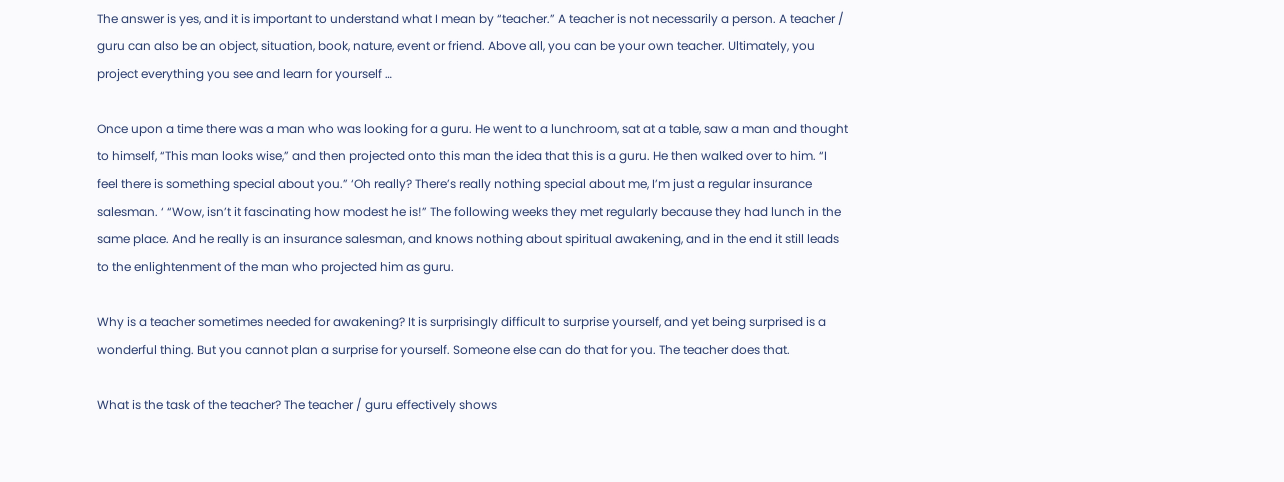The answer is yes, and it is important to understand what I mean by “teacher.” A teacher is not necessarily a person. A teacher / guru can also be an object, situation, book, nature, event or friend. Above all, you can be your own teacher. Ultimately, you project everything you see and learn for yourself …

Once upon a time there was a man who was looking for a guru. He went to a lunchroom, sat at a table, saw a man and thought to himself, “This man looks wise,” and then projected onto this man the idea that this is a guru. He then walked over to him. “I feel there is something special about you.” ‘Oh really? There’s really nothing special about me, I’m just a regular insurance salesman. ‘ “Wow, isn’t it fascinating how modest he is!” The following weeks they met regularly because they had lunch in the same place. And he really is an insurance salesman, and knows nothing about spiritual awakening, and in the end it still leads to the enlightenment of the man who projected him as guru.

Why is a teacher sometimes needed for awakening? It is surprisingly difficult to surprise yourself, and yet being surprised is a wonderful thing. But you cannot plan a surprise for yourself. Someone else can do that for you. The teacher does that.

What is the task of the teacher? The teacher / guru effectively shows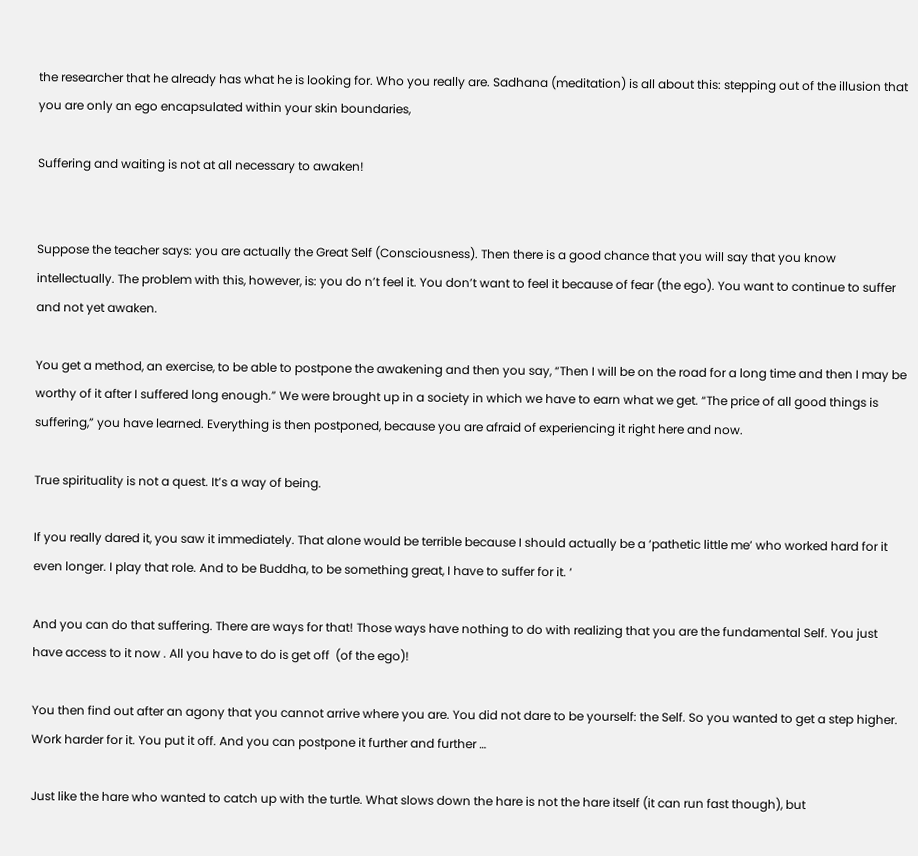the researcher that he already has what he is looking for. Who you really are. Sadhana (meditation) is all about this: stepping out of the illusion that you are only an ego encapsulated within your skin boundaries,

Suffering and waiting is not at all necessary to awaken!


Suppose the teacher says: you are actually the Great Self (Consciousness). Then there is a good chance that you will say that you know intellectually. The problem with this, however, is: you do n’t feel it. You don’t want to feel it because of fear (the ego). You want to continue to suffer and not yet awaken.

You get a method, an exercise, to be able to postpone the awakening and then you say, “Then I will be on the road for a long time and then I may be worthy of it after I suffered long enough.” We were brought up in a society in which we have to earn what we get. “The price of all good things is suffering,” you have learned. Everything is then postponed, because you are afraid of experiencing it right here and now.

True spirituality is not a quest. It’s a way of being.

If you really dared it, you saw it immediately. That alone would be terrible because I should actually be a ‘pathetic little me’ who worked hard for it even longer. I play that role. And to be Buddha, to be something great, I have to suffer for it. ‘

And you can do that suffering. There are ways for that! Those ways have nothing to do with realizing that you are the fundamental Self. You just have access to it now . All you have to do is get off  (of the ego)!

You then find out after an agony that you cannot arrive where you are. You did not dare to be yourself: the Self. So you wanted to get a step higher. Work harder for it. You put it off. And you can postpone it further and further …

Just like the hare who wanted to catch up with the turtle. What slows down the hare is not the hare itself (it can run fast though), but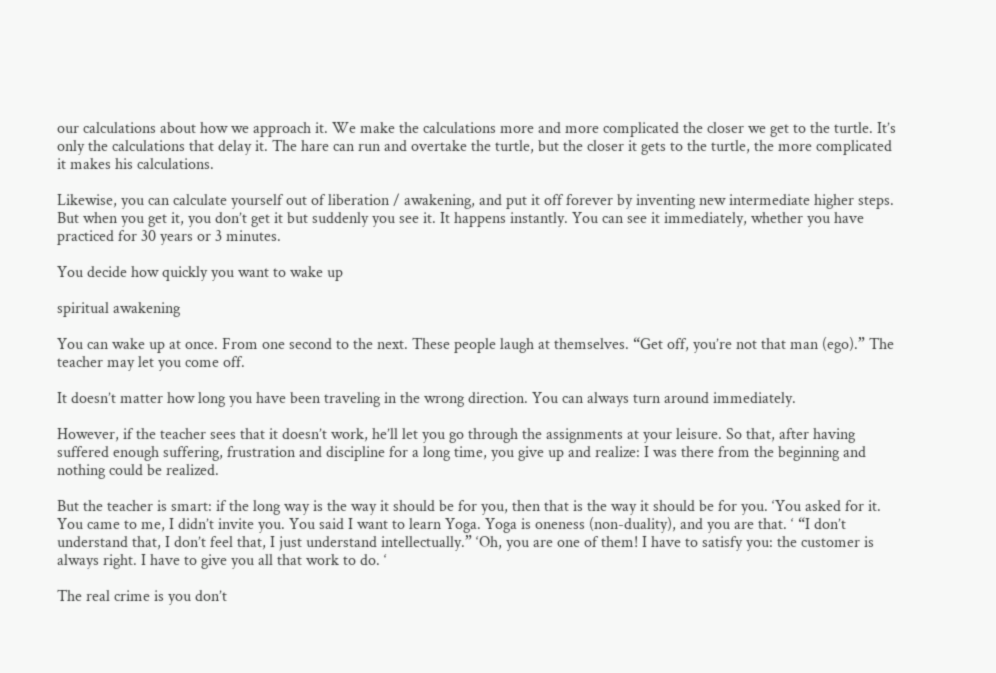our calculations about how we approach it. We make the calculations more and more complicated the closer we get to the turtle. It’s only the calculations that delay it. The hare can run and overtake the turtle, but the closer it gets to the turtle, the more complicated it makes his calculations.

Likewise, you can calculate yourself out of liberation / awakening, and put it off forever by inventing new intermediate higher steps. But when you get it, you don’t get it but suddenly you see it. It happens instantly. You can see it immediately, whether you have practiced for 30 years or 3 minutes.

You decide how quickly you want to wake up

spiritual awakening

You can wake up at once. From one second to the next. These people laugh at themselves. “Get off, you’re not that man (ego).” The teacher may let you come off.

It doesn’t matter how long you have been traveling in the wrong direction. You can always turn around immediately.

However, if the teacher sees that it doesn’t work, he’ll let you go through the assignments at your leisure. So that, after having suffered enough suffering, frustration and discipline for a long time, you give up and realize: I was there from the beginning and nothing could be realized.

But the teacher is smart: if the long way is the way it should be for you, then that is the way it should be for you. ‘You asked for it. You came to me, I didn’t invite you. You said I want to learn Yoga. Yoga is oneness (non-duality), and you are that. ‘ “I don’t understand that, I don’t feel that, I just understand intellectually.” ‘Oh, you are one of them! I have to satisfy you: the customer is always right. I have to give you all that work to do. ‘

The real crime is you don’t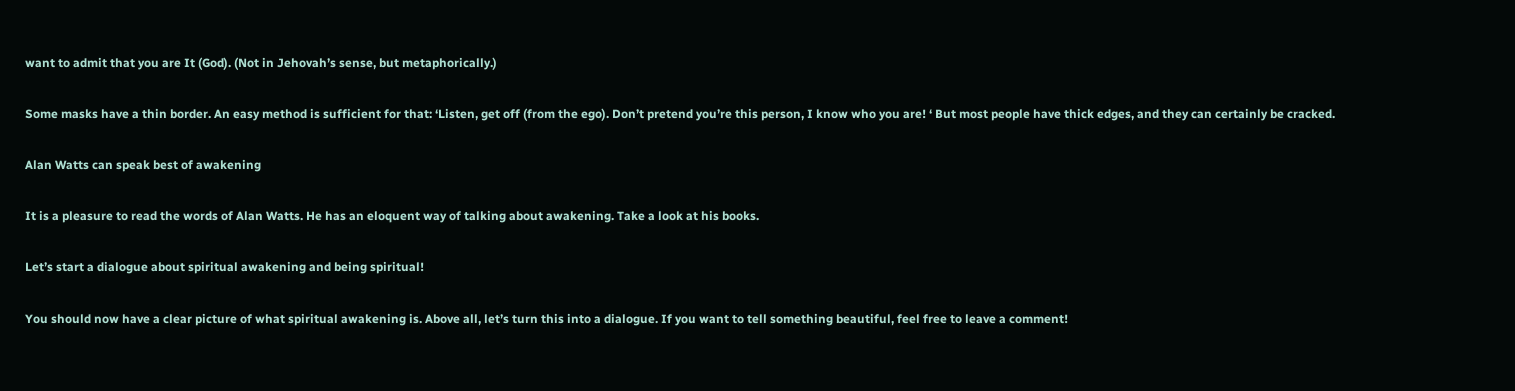want to admit that you are It (God). (Not in Jehovah’s sense, but metaphorically.)

Some masks have a thin border. An easy method is sufficient for that: ‘Listen, get off (from the ego). Don’t pretend you’re this person, I know who you are! ‘ But most people have thick edges, and they can certainly be cracked.

Alan Watts can speak best of awakening

It is a pleasure to read the words of Alan Watts. He has an eloquent way of talking about awakening. Take a look at his books.

Let’s start a dialogue about spiritual awakening and being spiritual!

You should now have a clear picture of what spiritual awakening is. Above all, let’s turn this into a dialogue. If you want to tell something beautiful, feel free to leave a comment!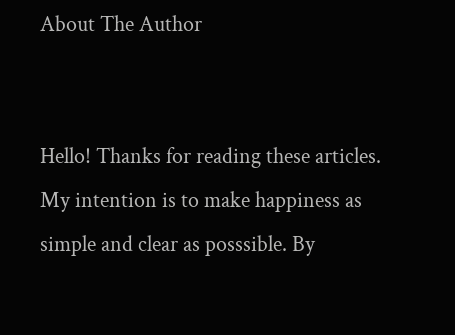About The Author


Hello! Thanks for reading these articles. My intention is to make happiness as simple and clear as posssible. By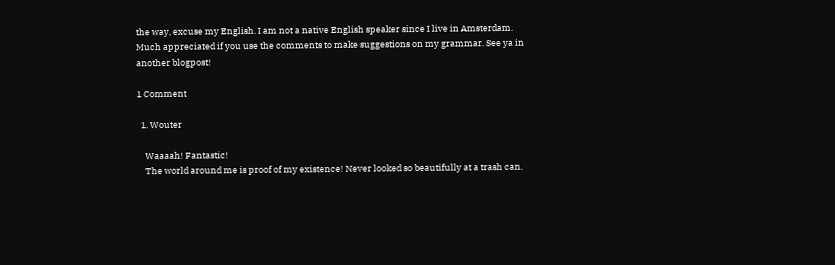the way, excuse my English. I am not a native English speaker since I live in Amsterdam. Much appreciated if you use the comments to make suggestions on my grammar. See ya in another blogpost!

1 Comment

  1. Wouter

    Waaaah! Fantastic!
    The world around me is proof of my existence! Never looked so beautifully at a trash can.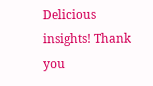Delicious insights! Thank you